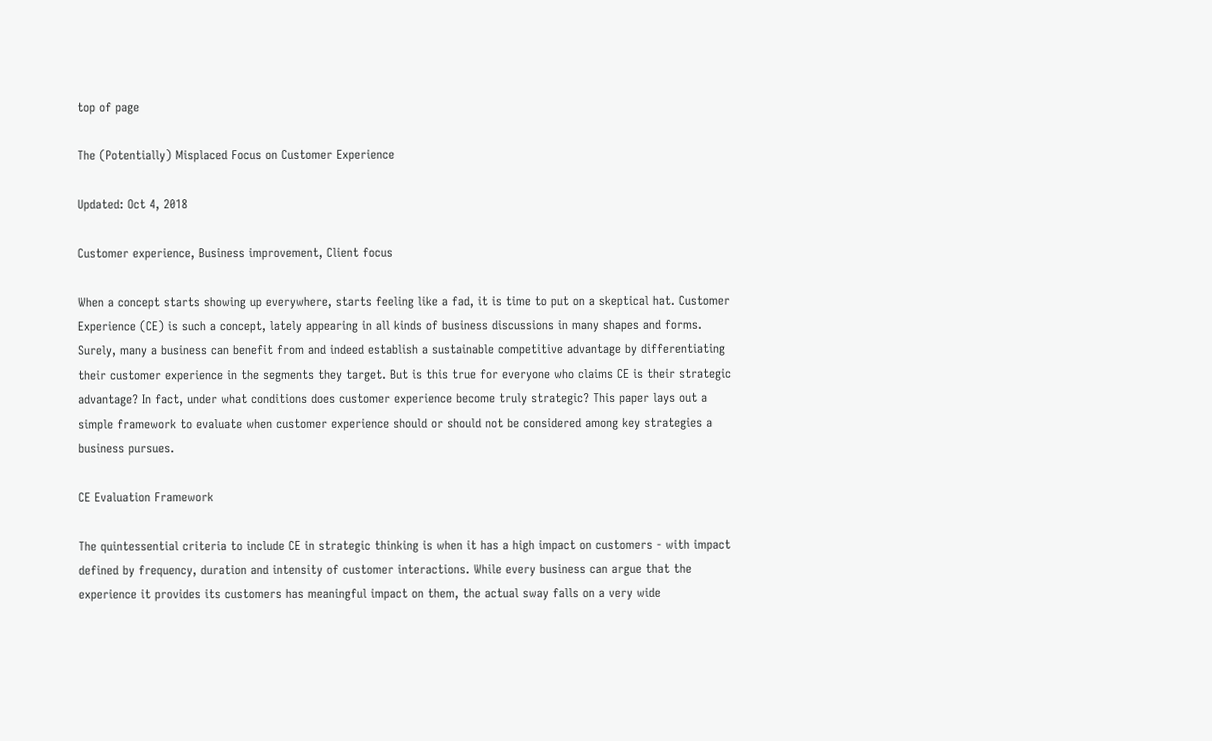top of page

The (Potentially) Misplaced Focus on Customer Experience

Updated: Oct 4, 2018

Customer experience, Business improvement, Client focus

When a concept starts showing up everywhere, starts feeling like a fad, it is time to put on a skeptical hat. Customer Experience (CE) is such a concept, lately appearing in all kinds of business discussions in many shapes and forms. Surely, many a business can benefit from and indeed establish a sustainable competitive advantage by differentiating their customer experience in the segments they target. But is this true for everyone who claims CE is their strategic advantage? In fact, under what conditions does customer experience become truly strategic? This paper lays out a simple framework to evaluate when customer experience should or should not be considered among key strategies a business pursues.

CE Evaluation Framework

The quintessential criteria to include CE in strategic thinking is when it has a high impact on customers - with impact defined by frequency, duration and intensity of customer interactions. While every business can argue that the experience it provides its customers has meaningful impact on them, the actual sway falls on a very wide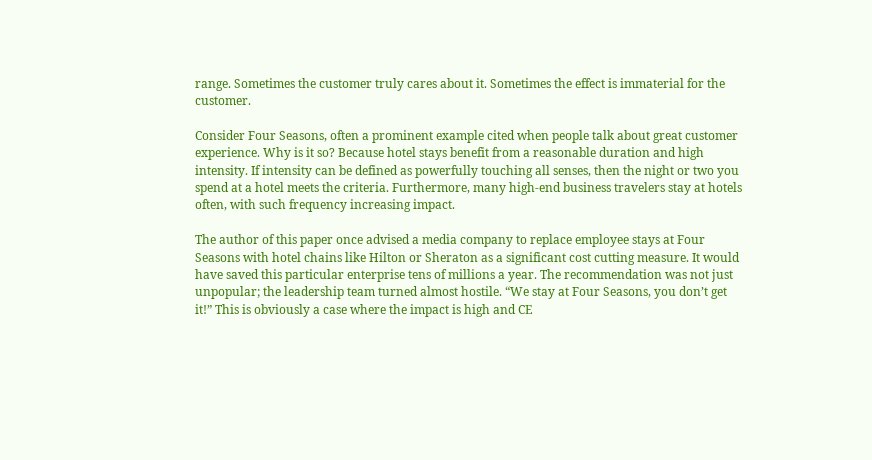range. Sometimes the customer truly cares about it. Sometimes the effect is immaterial for the customer.

Consider Four Seasons, often a prominent example cited when people talk about great customer experience. Why is it so? Because hotel stays benefit from a reasonable duration and high intensity. If intensity can be defined as powerfully touching all senses, then the night or two you spend at a hotel meets the criteria. Furthermore, many high-end business travelers stay at hotels often, with such frequency increasing impact.

The author of this paper once advised a media company to replace employee stays at Four Seasons with hotel chains like Hilton or Sheraton as a significant cost cutting measure. It would have saved this particular enterprise tens of millions a year. The recommendation was not just unpopular; the leadership team turned almost hostile. “We stay at Four Seasons, you don’t get it!” This is obviously a case where the impact is high and CE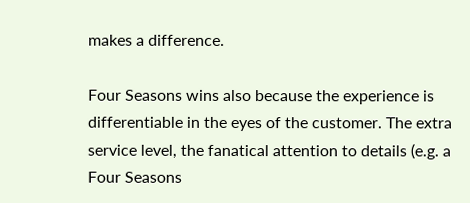makes a difference.

Four Seasons wins also because the experience is differentiable in the eyes of the customer. The extra service level, the fanatical attention to details (e.g. a Four Seasons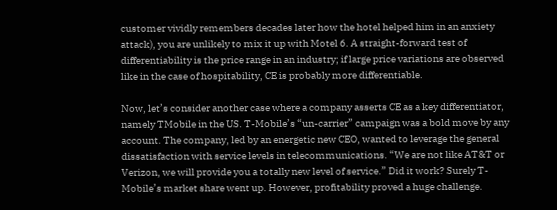customer vividly remembers decades later how the hotel helped him in an anxiety attack), you are unlikely to mix it up with Motel 6. A straight-forward test of differentiability is the price range in an industry; if large price variations are observed like in the case of hospitability, CE is probably more differentiable.

Now, let’s consider another case where a company asserts CE as a key differentiator, namely TMobile in the US. T-Mobile’s “un-carrier” campaign was a bold move by any account. The company, led by an energetic new CEO, wanted to leverage the general dissatisfaction with service levels in telecommunications. “We are not like AT&T or Verizon, we will provide you a totally new level of service.” Did it work? Surely T-Mobile’s market share went up. However, profitability proved a huge challenge.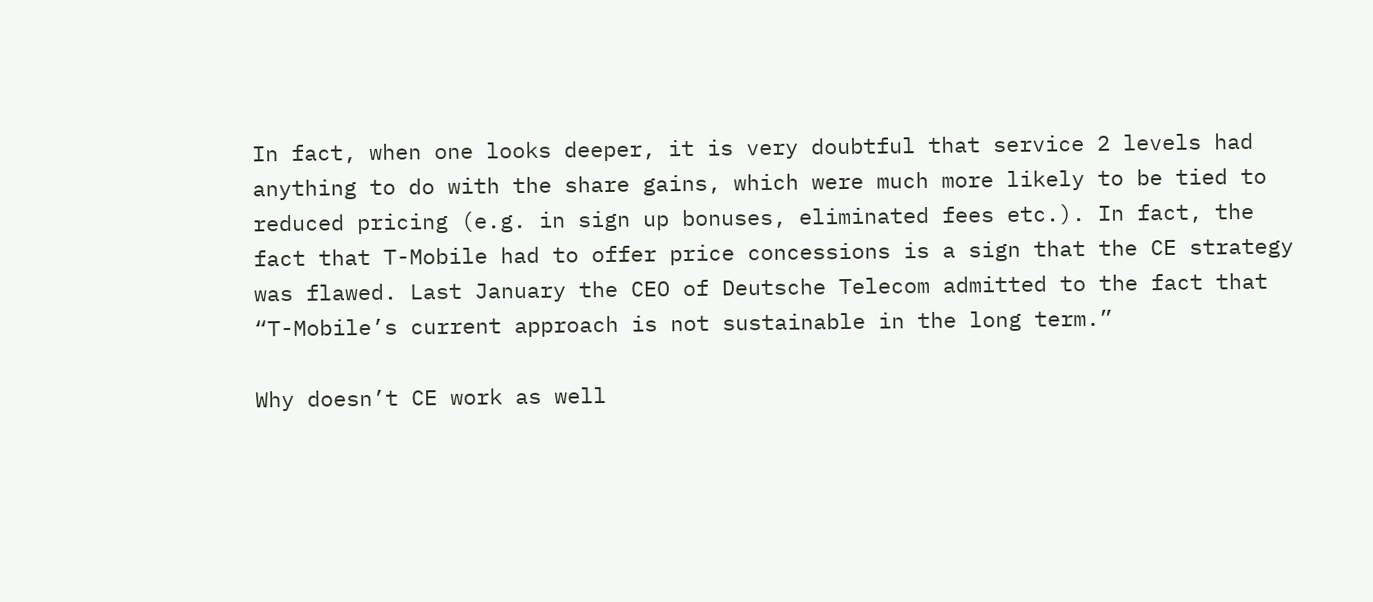In fact, when one looks deeper, it is very doubtful that service 2 levels had anything to do with the share gains, which were much more likely to be tied to reduced pricing (e.g. in sign up bonuses, eliminated fees etc.). In fact, the fact that T-Mobile had to offer price concessions is a sign that the CE strategy was flawed. Last January the CEO of Deutsche Telecom admitted to the fact that “T-Mobile’s current approach is not sustainable in the long term.”

Why doesn’t CE work as well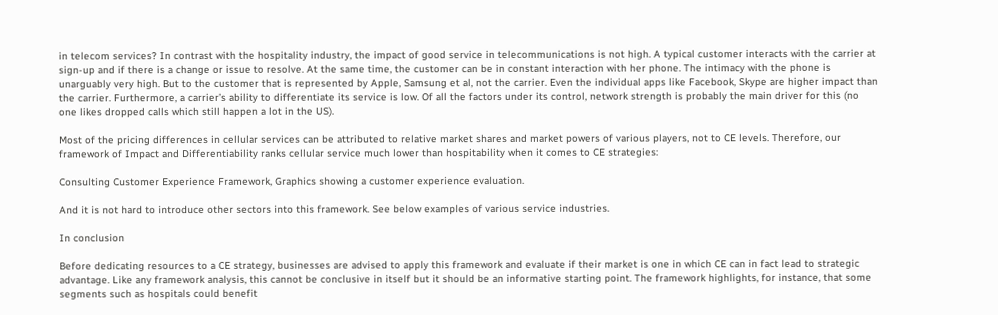in telecom services? In contrast with the hospitality industry, the impact of good service in telecommunications is not high. A typical customer interacts with the carrier at sign-up and if there is a change or issue to resolve. At the same time, the customer can be in constant interaction with her phone. The intimacy with the phone is unarguably very high. But to the customer that is represented by Apple, Samsung et al, not the carrier. Even the individual apps like Facebook, Skype are higher impact than the carrier. Furthermore, a carrier’s ability to differentiate its service is low. Of all the factors under its control, network strength is probably the main driver for this (no one likes dropped calls which still happen a lot in the US).

Most of the pricing differences in cellular services can be attributed to relative market shares and market powers of various players, not to CE levels. Therefore, our framework of Impact and Differentiability ranks cellular service much lower than hospitability when it comes to CE strategies:

Consulting Customer Experience Framework, Graphics showing a customer experience evaluation.

And it is not hard to introduce other sectors into this framework. See below examples of various service industries.

In conclusion

Before dedicating resources to a CE strategy, businesses are advised to apply this framework and evaluate if their market is one in which CE can in fact lead to strategic advantage. Like any framework analysis, this cannot be conclusive in itself but it should be an informative starting point. The framework highlights, for instance, that some segments such as hospitals could benefit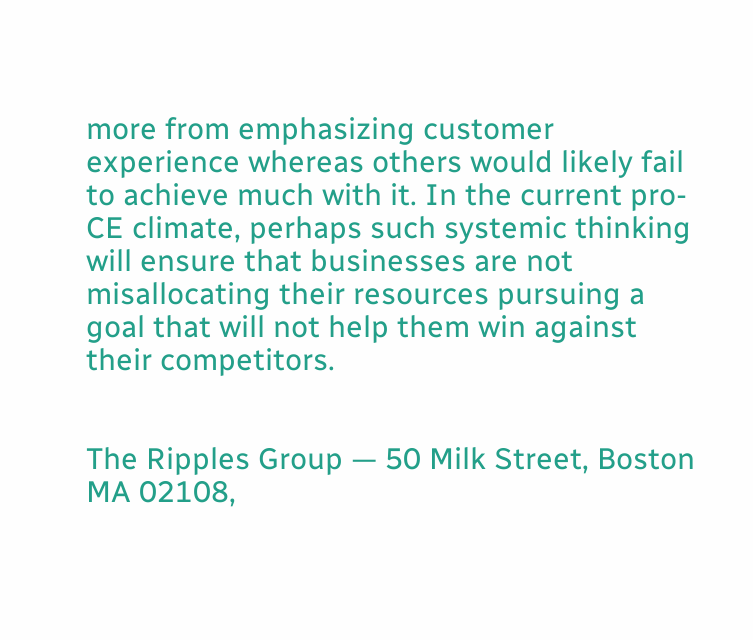more from emphasizing customer experience whereas others would likely fail to achieve much with it. In the current pro-CE climate, perhaps such systemic thinking will ensure that businesses are not misallocating their resources pursuing a goal that will not help them win against their competitors.


The Ripples Group — 50 Milk Street, Boston MA 02108,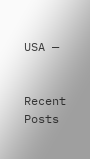USA —


Recent Posts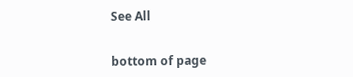See All


bottom of page